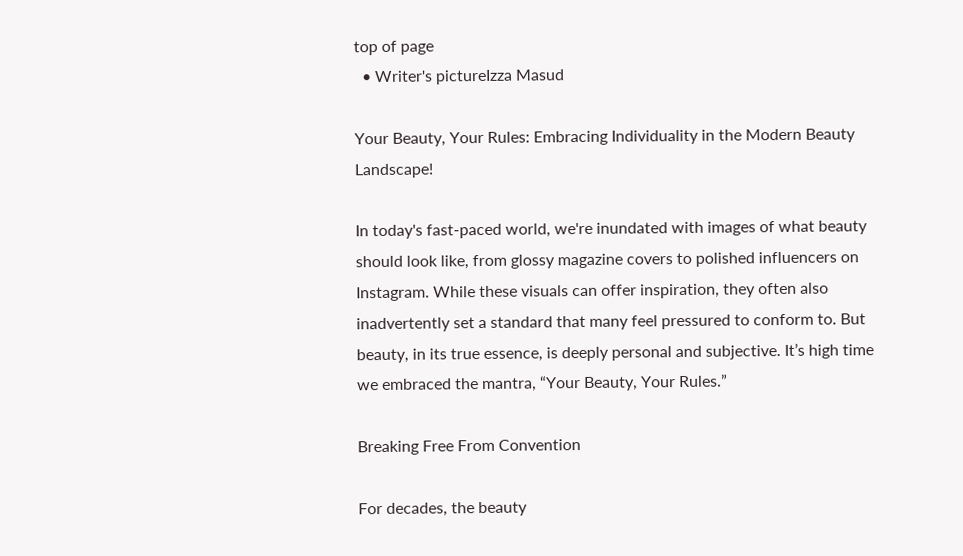top of page
  • Writer's pictureIzza Masud

Your Beauty, Your Rules: Embracing Individuality in the Modern Beauty Landscape!

In today's fast-paced world, we're inundated with images of what beauty should look like, from glossy magazine covers to polished influencers on Instagram. While these visuals can offer inspiration, they often also inadvertently set a standard that many feel pressured to conform to. But beauty, in its true essence, is deeply personal and subjective. It’s high time we embraced the mantra, “Your Beauty, Your Rules.”

Breaking Free From Convention

For decades, the beauty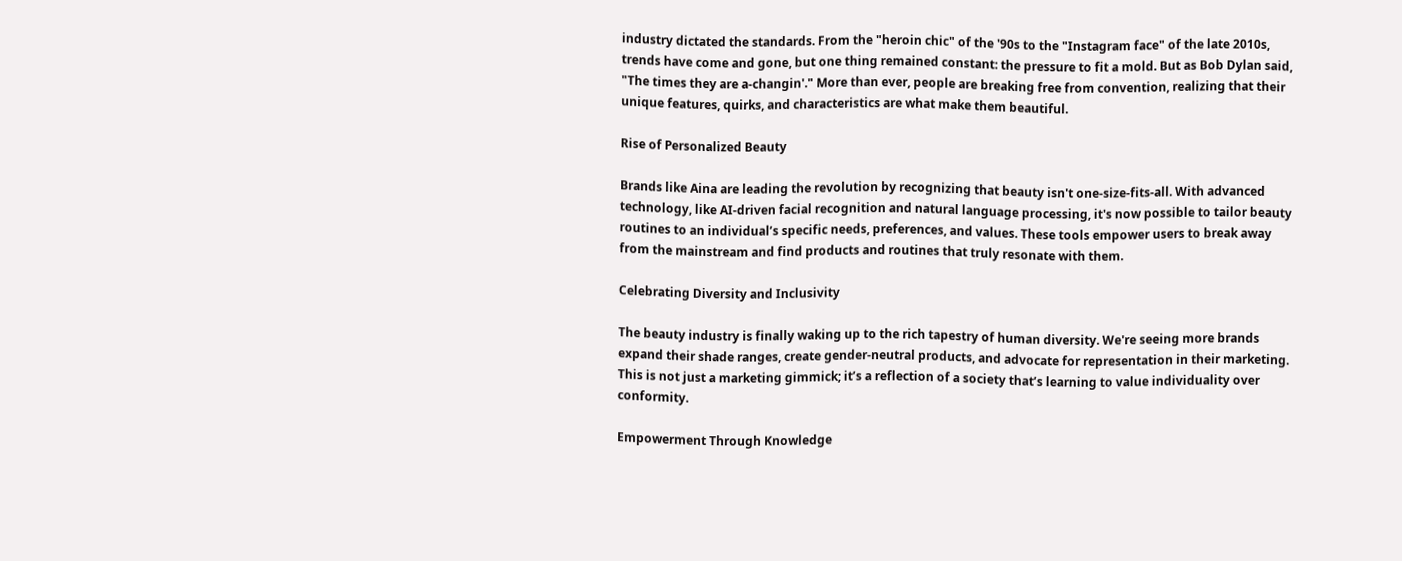industry dictated the standards. From the "heroin chic" of the '90s to the "Instagram face" of the late 2010s, trends have come and gone, but one thing remained constant: the pressure to fit a mold. But as Bob Dylan said, "The times they are a-changin'." More than ever, people are breaking free from convention, realizing that their unique features, quirks, and characteristics are what make them beautiful.

Rise of Personalized Beauty

Brands like Aina are leading the revolution by recognizing that beauty isn't one-size-fits-all. With advanced technology, like AI-driven facial recognition and natural language processing, it's now possible to tailor beauty routines to an individual’s specific needs, preferences, and values. These tools empower users to break away from the mainstream and find products and routines that truly resonate with them.

Celebrating Diversity and Inclusivity

The beauty industry is finally waking up to the rich tapestry of human diversity. We're seeing more brands expand their shade ranges, create gender-neutral products, and advocate for representation in their marketing. This is not just a marketing gimmick; it’s a reflection of a society that’s learning to value individuality over conformity.

Empowerment Through Knowledge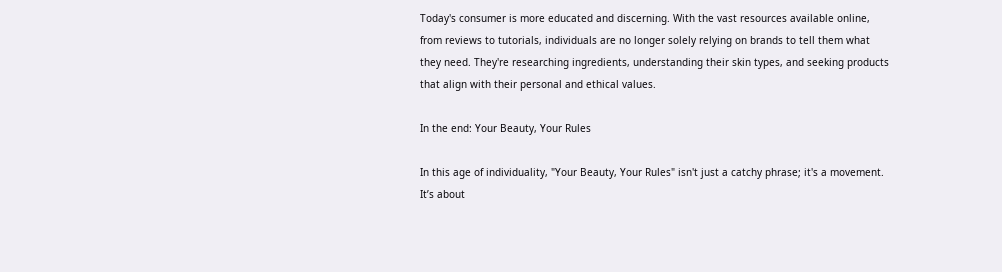Today's consumer is more educated and discerning. With the vast resources available online, from reviews to tutorials, individuals are no longer solely relying on brands to tell them what they need. They're researching ingredients, understanding their skin types, and seeking products that align with their personal and ethical values.

In the end: Your Beauty, Your Rules

In this age of individuality, "Your Beauty, Your Rules" isn't just a catchy phrase; it's a movement. It’s about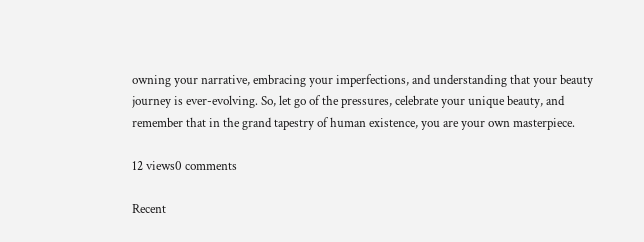owning your narrative, embracing your imperfections, and understanding that your beauty journey is ever-evolving. So, let go of the pressures, celebrate your unique beauty, and remember that in the grand tapestry of human existence, you are your own masterpiece.

12 views0 comments

Recent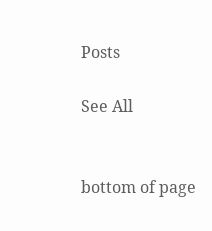Posts

See All


bottom of page